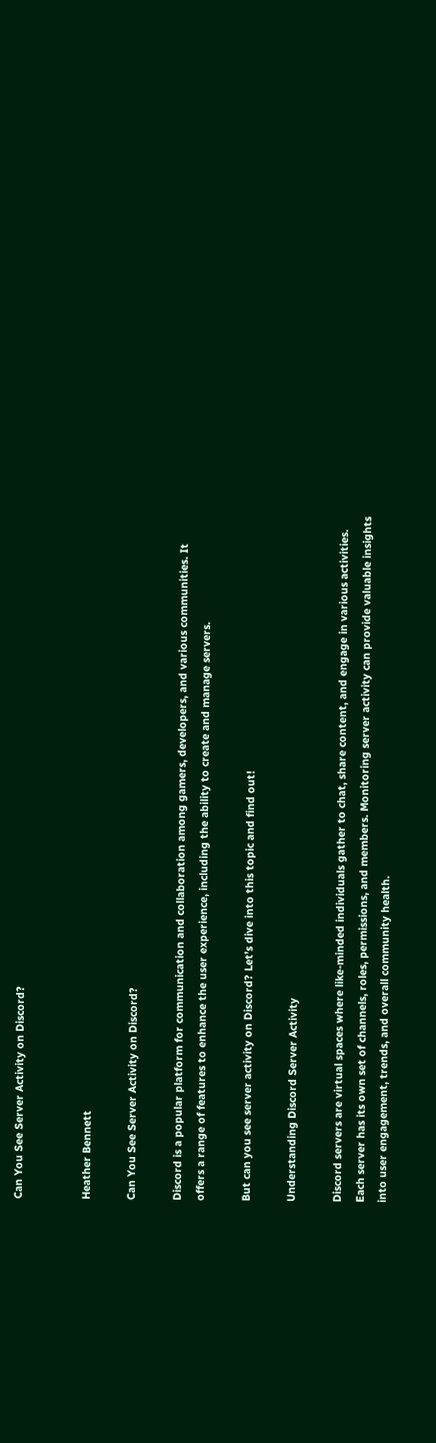Can You See Server Activity on Discord?


Heather Bennett

Can You See Server Activity on Discord?

Discord is a popular platform for communication and collaboration among gamers, developers, and various communities. It offers a range of features to enhance the user experience, including the ability to create and manage servers.

But can you see server activity on Discord? Let’s dive into this topic and find out!

Understanding Discord Server Activity

Discord servers are virtual spaces where like-minded individuals gather to chat, share content, and engage in various activities. Each server has its own set of channels, roles, permissions, and members. Monitoring server activity can provide valuable insights into user engagement, trends, and overall community health.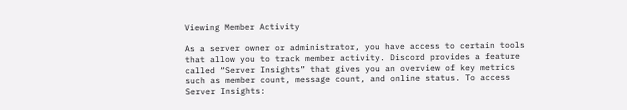Viewing Member Activity

As a server owner or administrator, you have access to certain tools that allow you to track member activity. Discord provides a feature called “Server Insights” that gives you an overview of key metrics such as member count, message count, and online status. To access Server Insights: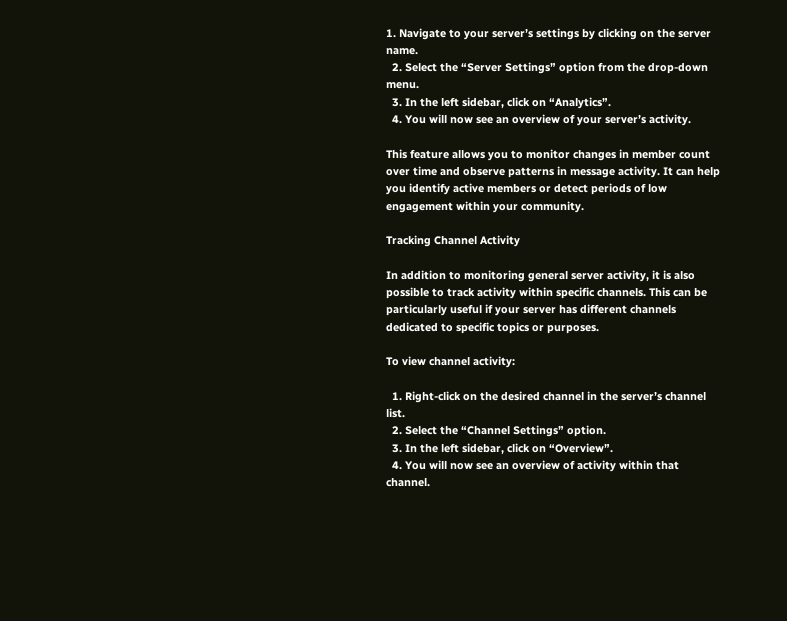1. Navigate to your server’s settings by clicking on the server name.
  2. Select the “Server Settings” option from the drop-down menu.
  3. In the left sidebar, click on “Analytics”.
  4. You will now see an overview of your server’s activity.

This feature allows you to monitor changes in member count over time and observe patterns in message activity. It can help you identify active members or detect periods of low engagement within your community.

Tracking Channel Activity

In addition to monitoring general server activity, it is also possible to track activity within specific channels. This can be particularly useful if your server has different channels dedicated to specific topics or purposes.

To view channel activity:

  1. Right-click on the desired channel in the server’s channel list.
  2. Select the “Channel Settings” option.
  3. In the left sidebar, click on “Overview”.
  4. You will now see an overview of activity within that channel.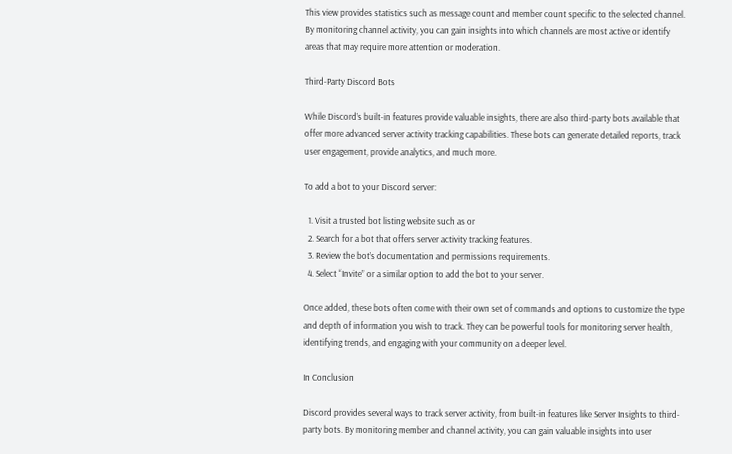This view provides statistics such as message count and member count specific to the selected channel. By monitoring channel activity, you can gain insights into which channels are most active or identify areas that may require more attention or moderation.

Third-Party Discord Bots

While Discord’s built-in features provide valuable insights, there are also third-party bots available that offer more advanced server activity tracking capabilities. These bots can generate detailed reports, track user engagement, provide analytics, and much more.

To add a bot to your Discord server:

  1. Visit a trusted bot listing website such as or
  2. Search for a bot that offers server activity tracking features.
  3. Review the bot’s documentation and permissions requirements.
  4. Select “Invite” or a similar option to add the bot to your server.

Once added, these bots often come with their own set of commands and options to customize the type and depth of information you wish to track. They can be powerful tools for monitoring server health, identifying trends, and engaging with your community on a deeper level.

In Conclusion

Discord provides several ways to track server activity, from built-in features like Server Insights to third-party bots. By monitoring member and channel activity, you can gain valuable insights into user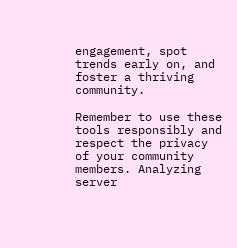engagement, spot trends early on, and foster a thriving community.

Remember to use these tools responsibly and respect the privacy of your community members. Analyzing server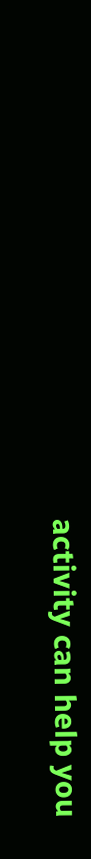activity can help you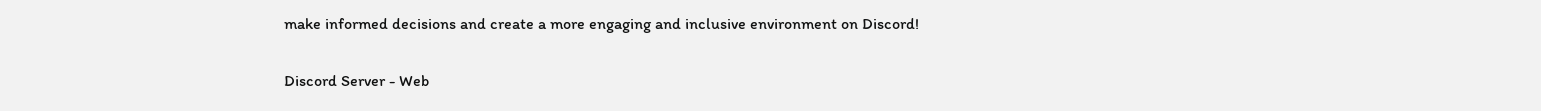make informed decisions and create a more engaging and inclusive environment on Discord!

Discord Server - Web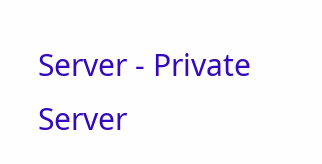Server - Private Server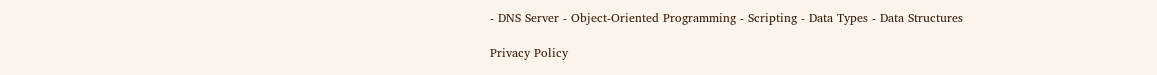- DNS Server - Object-Oriented Programming - Scripting - Data Types - Data Structures

Privacy Policy